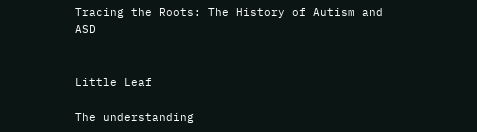Tracing the Roots: The History of Autism and ASD


Little Leaf

The understanding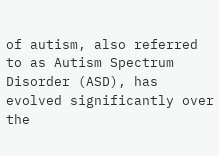of autism, also referred to as Autism Spectrum Disorder (ASD), has evolved significantly over the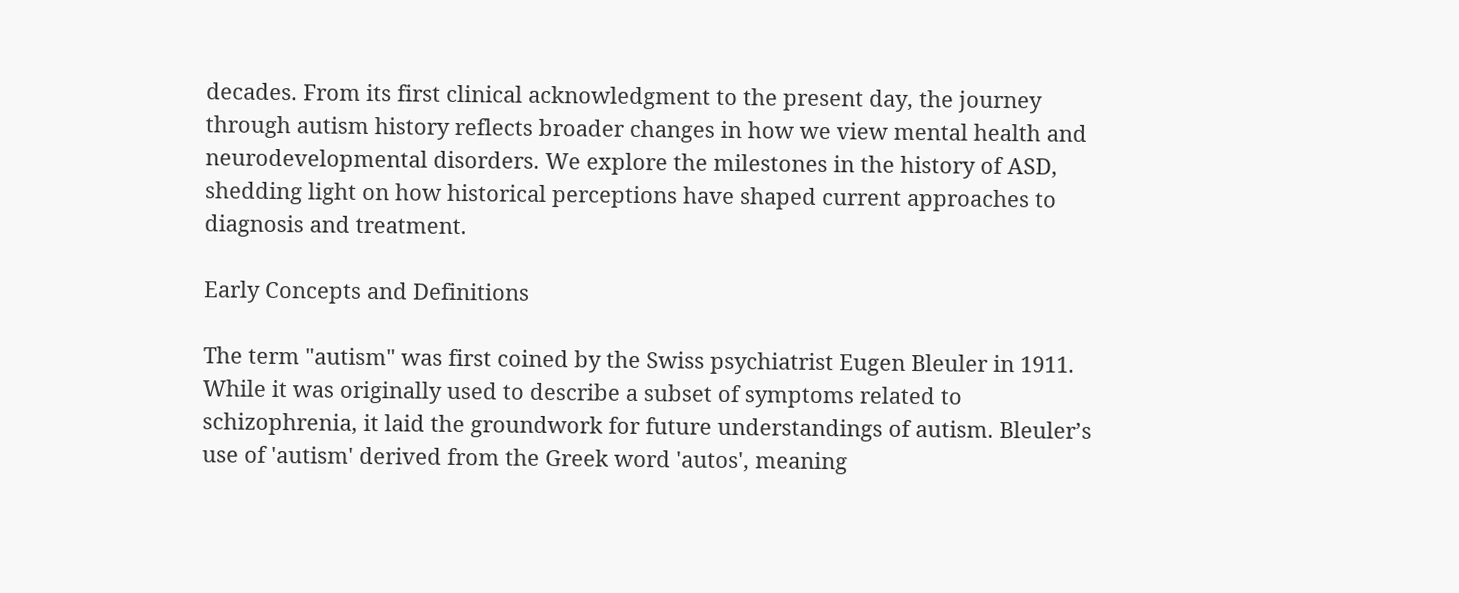decades. From its first clinical acknowledgment to the present day, the journey through autism history reflects broader changes in how we view mental health and neurodevelopmental disorders. We explore the milestones in the history of ASD, shedding light on how historical perceptions have shaped current approaches to diagnosis and treatment.

Early Concepts and Definitions

The term "autism" was first coined by the Swiss psychiatrist Eugen Bleuler in 1911. While it was originally used to describe a subset of symptoms related to schizophrenia, it laid the groundwork for future understandings of autism. Bleuler’s use of 'autism' derived from the Greek word 'autos', meaning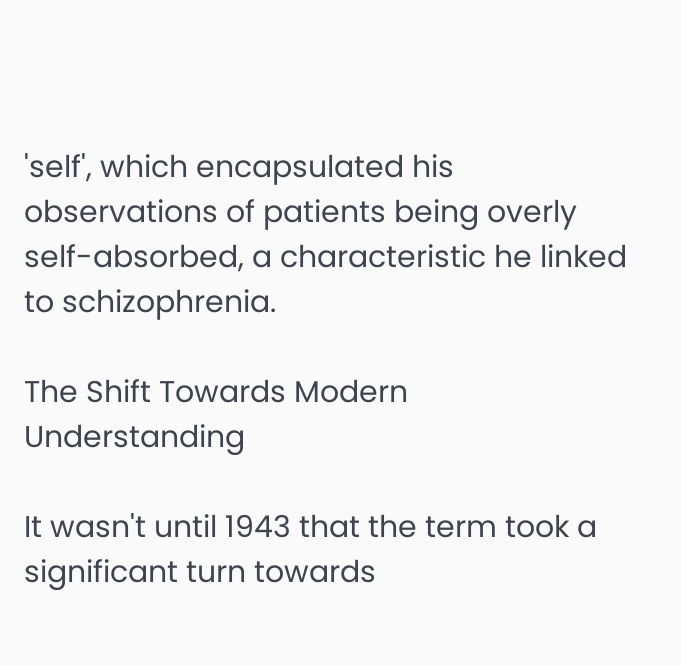'self', which encapsulated his observations of patients being overly self-absorbed, a characteristic he linked to schizophrenia.

The Shift Towards Modern Understanding

It wasn't until 1943 that the term took a significant turn towards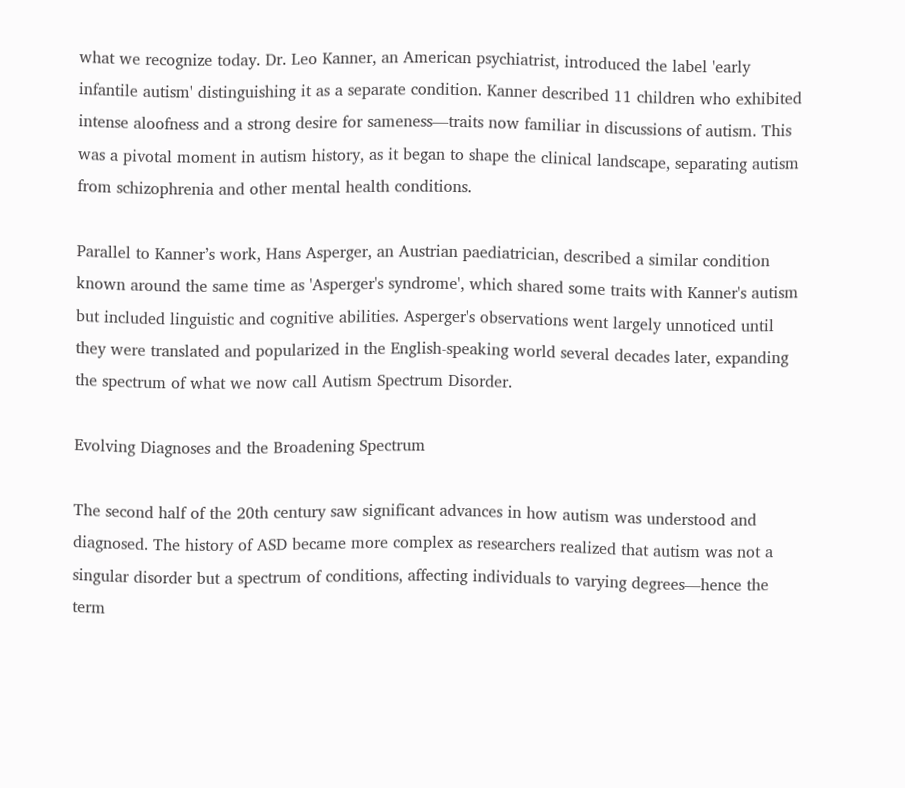what we recognize today. Dr. Leo Kanner, an American psychiatrist, introduced the label 'early infantile autism' distinguishing it as a separate condition. Kanner described 11 children who exhibited intense aloofness and a strong desire for sameness—traits now familiar in discussions of autism. This was a pivotal moment in autism history, as it began to shape the clinical landscape, separating autism from schizophrenia and other mental health conditions.

Parallel to Kanner’s work, Hans Asperger, an Austrian paediatrician, described a similar condition known around the same time as 'Asperger's syndrome', which shared some traits with Kanner's autism but included linguistic and cognitive abilities. Asperger's observations went largely unnoticed until they were translated and popularized in the English-speaking world several decades later, expanding the spectrum of what we now call Autism Spectrum Disorder.

Evolving Diagnoses and the Broadening Spectrum

The second half of the 20th century saw significant advances in how autism was understood and diagnosed. The history of ASD became more complex as researchers realized that autism was not a singular disorder but a spectrum of conditions, affecting individuals to varying degrees—hence the term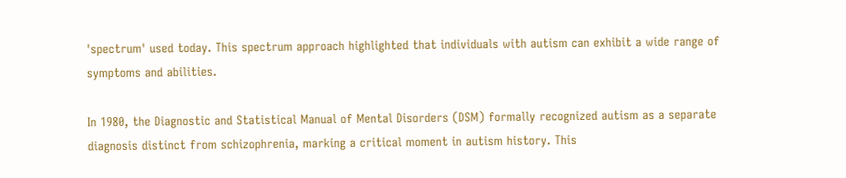'spectrum' used today. This spectrum approach highlighted that individuals with autism can exhibit a wide range of symptoms and abilities.

In 1980, the Diagnostic and Statistical Manual of Mental Disorders (DSM) formally recognized autism as a separate diagnosis distinct from schizophrenia, marking a critical moment in autism history. This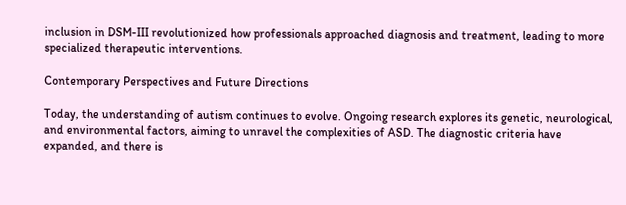inclusion in DSM-III revolutionized how professionals approached diagnosis and treatment, leading to more specialized therapeutic interventions.

Contemporary Perspectives and Future Directions

Today, the understanding of autism continues to evolve. Ongoing research explores its genetic, neurological, and environmental factors, aiming to unravel the complexities of ASD. The diagnostic criteria have expanded, and there is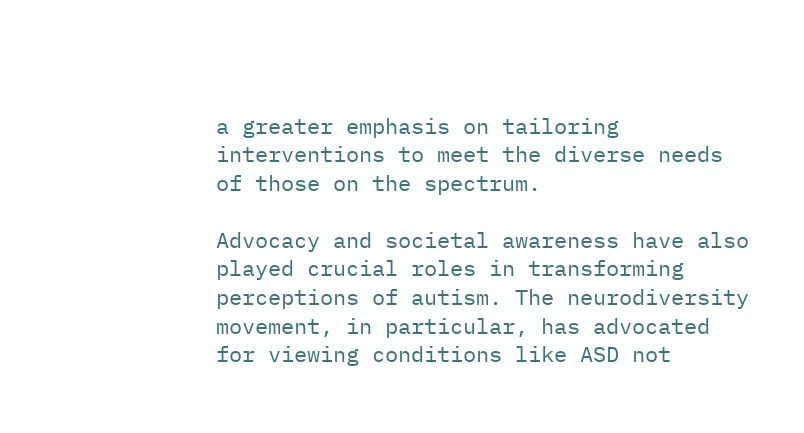a greater emphasis on tailoring interventions to meet the diverse needs of those on the spectrum.

Advocacy and societal awareness have also played crucial roles in transforming perceptions of autism. The neurodiversity movement, in particular, has advocated for viewing conditions like ASD not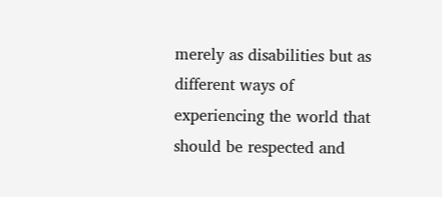merely as disabilities but as different ways of experiencing the world that should be respected and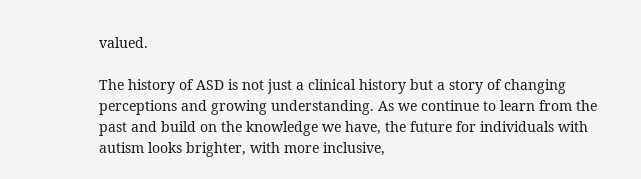valued.

The history of ASD is not just a clinical history but a story of changing perceptions and growing understanding. As we continue to learn from the past and build on the knowledge we have, the future for individuals with autism looks brighter, with more inclusive,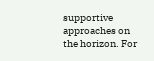supportive approaches on the horizon. For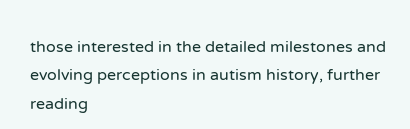those interested in the detailed milestones and evolving perceptions in autism history, further reading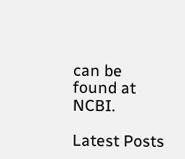can be found at NCBI.

Latest Posts